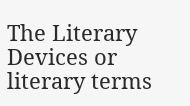The Literary Devices or literary terms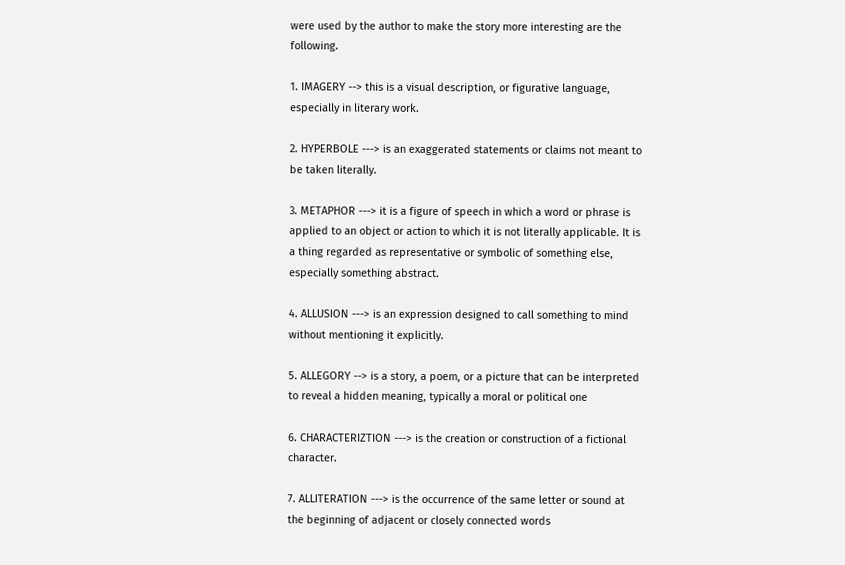were used by the author to make the story more interesting are the following.

1. IMAGERY --> this is a visual description, or figurative language, especially in literary work.

2. HYPERBOLE ---> is an exaggerated statements or claims not meant to be taken literally.

3. METAPHOR ---> it is a figure of speech in which a word or phrase is applied to an object or action to which it is not literally applicable. It is a thing regarded as representative or symbolic of something else, especially something abstract.

4. ALLUSION ---> is an expression designed to call something to mind without mentioning it explicitly.

5. ALLEGORY --> is a story, a poem, or a picture that can be interpreted to reveal a hidden meaning, typically a moral or political one

6. CHARACTERIZTION ---> is the creation or construction of a fictional character.

7. ALLITERATION ---> is the occurrence of the same letter or sound at the beginning of adjacent or closely connected words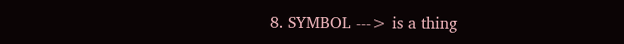8. SYMBOL ---> is a thing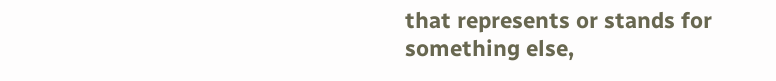that represents or stands for something else,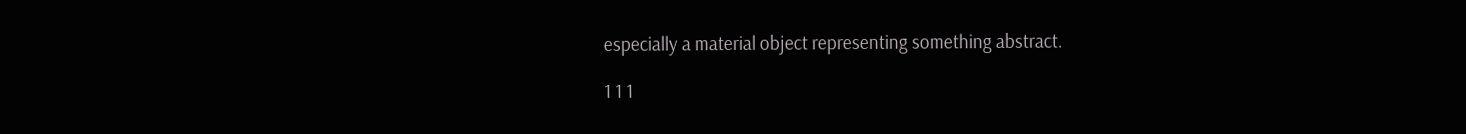especially a material object representing something abstract.

1 1 1